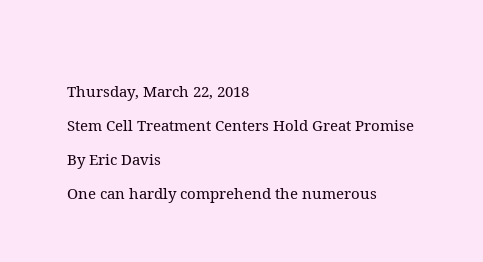Thursday, March 22, 2018

Stem Cell Treatment Centers Hold Great Promise

By Eric Davis

One can hardly comprehend the numerous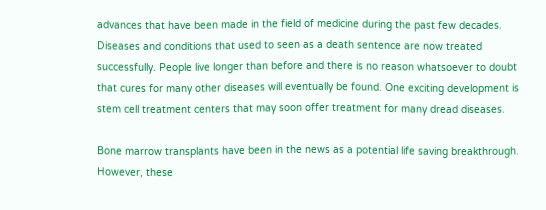advances that have been made in the field of medicine during the past few decades. Diseases and conditions that used to seen as a death sentence are now treated successfully. People live longer than before and there is no reason whatsoever to doubt that cures for many other diseases will eventually be found. One exciting development is stem cell treatment centers that may soon offer treatment for many dread diseases.

Bone marrow transplants have been in the news as a potential life saving breakthrough. However, these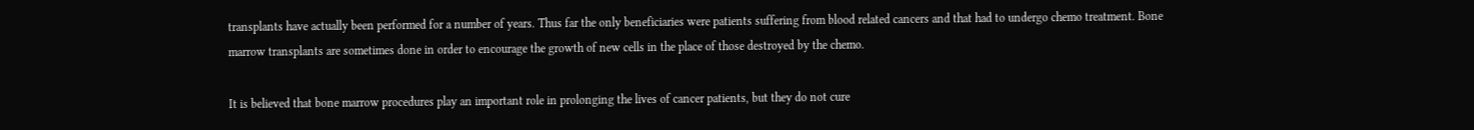transplants have actually been performed for a number of years. Thus far the only beneficiaries were patients suffering from blood related cancers and that had to undergo chemo treatment. Bone marrow transplants are sometimes done in order to encourage the growth of new cells in the place of those destroyed by the chemo.

It is believed that bone marrow procedures play an important role in prolonging the lives of cancer patients, but they do not cure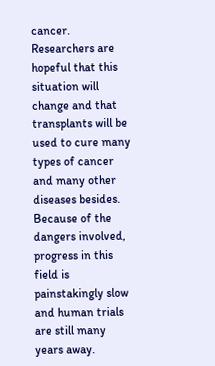cancer. Researchers are hopeful that this situation will change and that transplants will be used to cure many types of cancer and many other diseases besides. Because of the dangers involved, progress in this field is painstakingly slow and human trials are still many years away.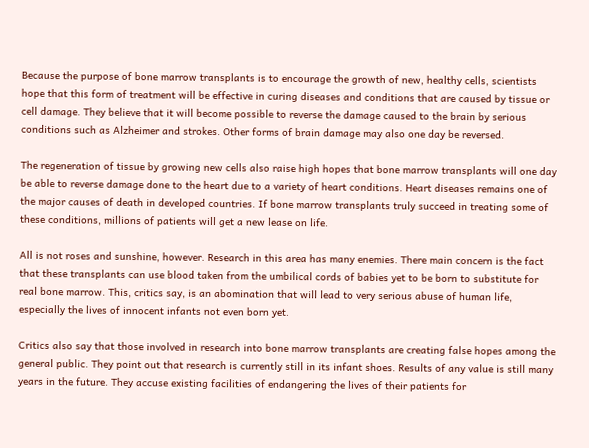Because the purpose of bone marrow transplants is to encourage the growth of new, healthy cells, scientists hope that this form of treatment will be effective in curing diseases and conditions that are caused by tissue or cell damage. They believe that it will become possible to reverse the damage caused to the brain by serious conditions such as Alzheimer and strokes. Other forms of brain damage may also one day be reversed.

The regeneration of tissue by growing new cells also raise high hopes that bone marrow transplants will one day be able to reverse damage done to the heart due to a variety of heart conditions. Heart diseases remains one of the major causes of death in developed countries. If bone marrow transplants truly succeed in treating some of these conditions, millions of patients will get a new lease on life.

All is not roses and sunshine, however. Research in this area has many enemies. There main concern is the fact that these transplants can use blood taken from the umbilical cords of babies yet to be born to substitute for real bone marrow. This, critics say, is an abomination that will lead to very serious abuse of human life, especially the lives of innocent infants not even born yet.

Critics also say that those involved in research into bone marrow transplants are creating false hopes among the general public. They point out that research is currently still in its infant shoes. Results of any value is still many years in the future. They accuse existing facilities of endangering the lives of their patients for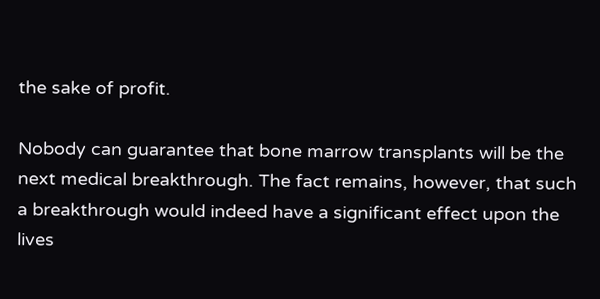the sake of profit.

Nobody can guarantee that bone marrow transplants will be the next medical breakthrough. The fact remains, however, that such a breakthrough would indeed have a significant effect upon the lives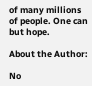of many millions of people. One can but hope.

About the Author:

No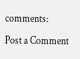comments:

Post a Comment